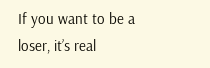If you want to be a loser, it’s real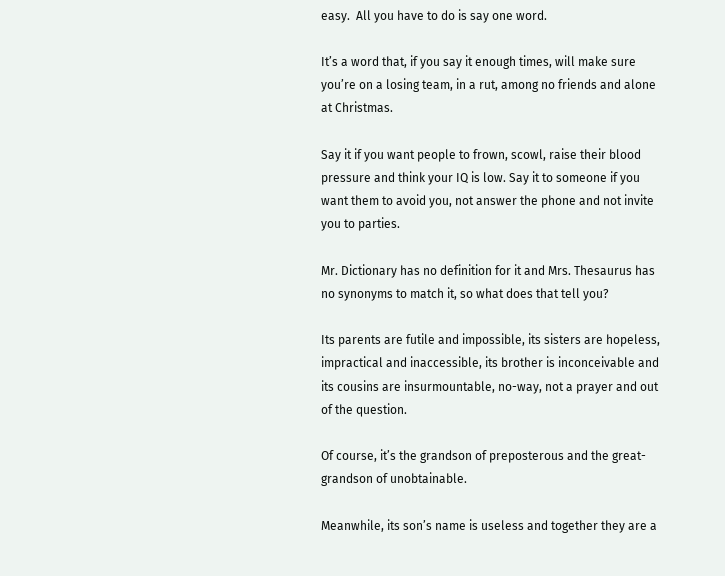easy.  All you have to do is say one word.

It’s a word that, if you say it enough times, will make sure you’re on a losing team, in a rut, among no friends and alone at Christmas.

Say it if you want people to frown, scowl, raise their blood pressure and think your IQ is low. Say it to someone if you want them to avoid you, not answer the phone and not invite you to parties.

Mr. Dictionary has no definition for it and Mrs. Thesaurus has no synonyms to match it, so what does that tell you?

Its parents are futile and impossible, its sisters are hopeless, impractical and inaccessible, its brother is inconceivable and its cousins are insurmountable, no-way, not a prayer and out of the question.

Of course, it’s the grandson of preposterous and the great-grandson of unobtainable.

Meanwhile, its son’s name is useless and together they are a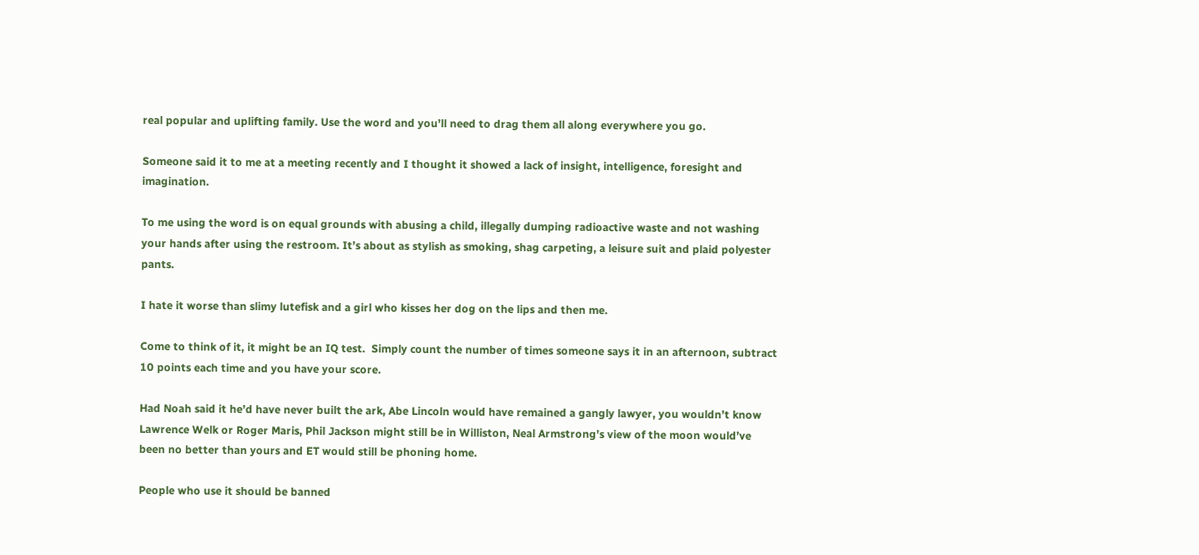real popular and uplifting family. Use the word and you’ll need to drag them all along everywhere you go.

Someone said it to me at a meeting recently and I thought it showed a lack of insight, intelligence, foresight and imagination.

To me using the word is on equal grounds with abusing a child, illegally dumping radioactive waste and not washing your hands after using the restroom. It’s about as stylish as smoking, shag carpeting, a leisure suit and plaid polyester pants.

I hate it worse than slimy lutefisk and a girl who kisses her dog on the lips and then me.

Come to think of it, it might be an IQ test.  Simply count the number of times someone says it in an afternoon, subtract 10 points each time and you have your score.

Had Noah said it he’d have never built the ark, Abe Lincoln would have remained a gangly lawyer, you wouldn’t know Lawrence Welk or Roger Maris, Phil Jackson might still be in Williston, Neal Armstrong’s view of the moon would’ve been no better than yours and ET would still be phoning home.

People who use it should be banned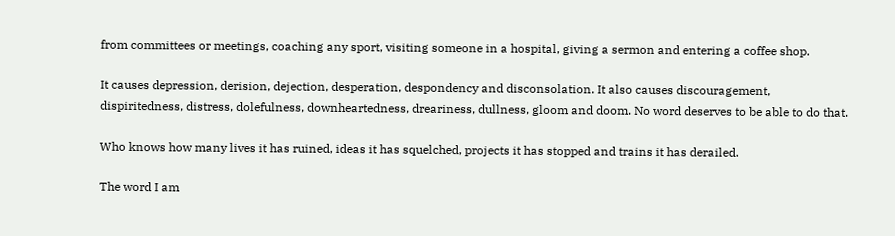from committees or meetings, coaching any sport, visiting someone in a hospital, giving a sermon and entering a coffee shop.

It causes depression, derision, dejection, desperation, despondency and disconsolation. It also causes discouragement, dispiritedness, distress, dolefulness, downheartedness, dreariness, dullness, gloom and doom. No word deserves to be able to do that.

Who knows how many lives it has ruined, ideas it has squelched, projects it has stopped and trains it has derailed.

The word I am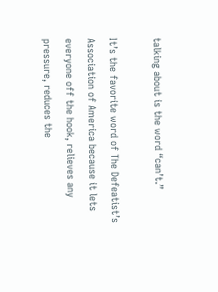talking about is the word “can’t.”

It’s the favorite word of The Defeatist’s Association of America because it lets everyone off the hook, relieves any pressure, reduces the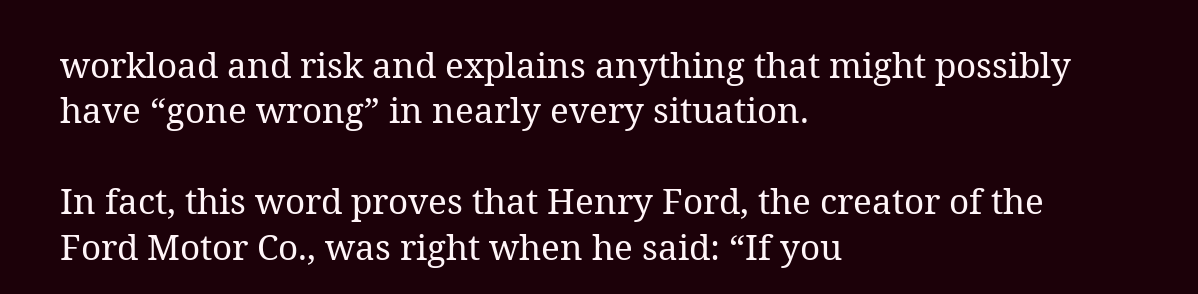workload and risk and explains anything that might possibly have “gone wrong” in nearly every situation.

In fact, this word proves that Henry Ford, the creator of the Ford Motor Co., was right when he said: “If you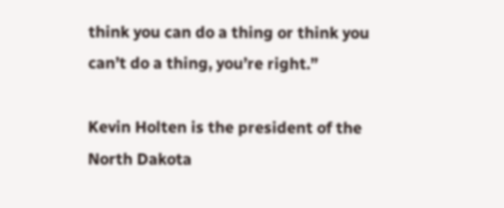think you can do a thing or think you can’t do a thing, you’re right.”

Kevin Holten is the president of the North Dakota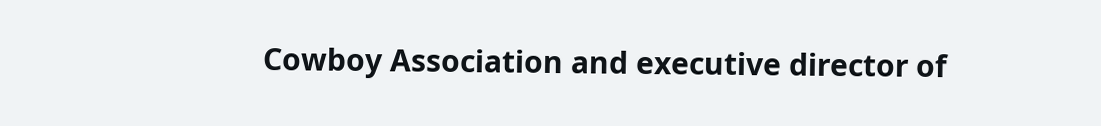Cowboy Association and executive director of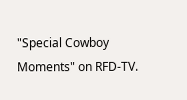"Special Cowboy Moments" on RFD-TV.